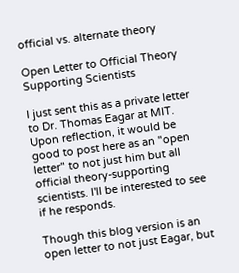official vs. alternate theory

Open Letter to Official Theory Supporting Scientists

I just sent this as a private letter to Dr. Thomas Eagar at MIT. Upon reflection, it would be good to post here as an "open letter" to not just him but all official theory-supporting scientists. I'll be interested to see if he responds.

Though this blog version is an open letter to not just Eagar, but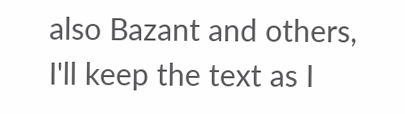also Bazant and others, I'll keep the text as I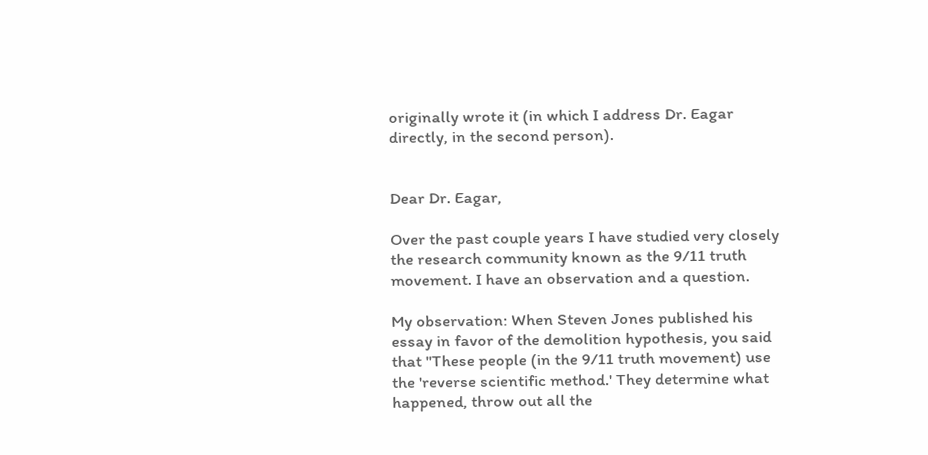originally wrote it (in which I address Dr. Eagar directly, in the second person).


Dear Dr. Eagar,

Over the past couple years I have studied very closely the research community known as the 9/11 truth movement. I have an observation and a question.

My observation: When Steven Jones published his essay in favor of the demolition hypothesis, you said that "These people (in the 9/11 truth movement) use the 'reverse scientific method.' They determine what happened, throw out all the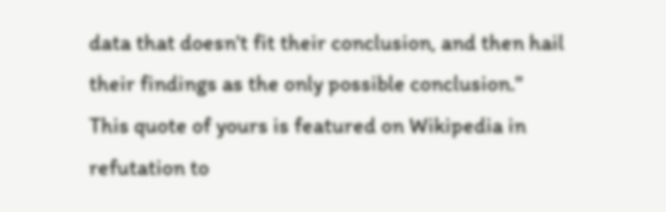data that doesn't fit their conclusion, and then hail their findings as the only possible conclusion." This quote of yours is featured on Wikipedia in refutation to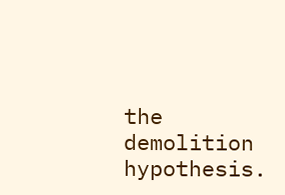the demolition hypothesis.